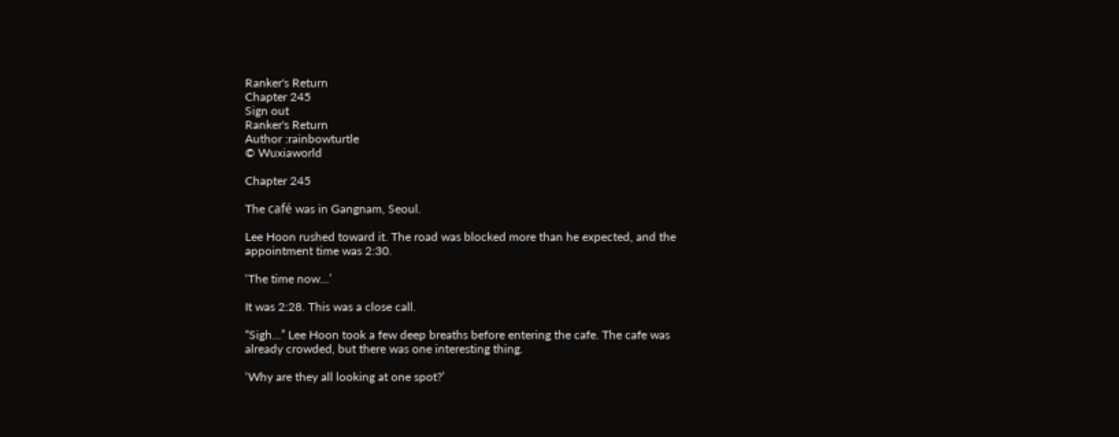Ranker's Return
Chapter 245
Sign out
Ranker's Return
Author :rainbowturtle
© Wuxiaworld

Chapter 245

The café was in Gangnam, Seoul.

Lee Hoon rushed toward it. The road was blocked more than he expected, and the appointment time was 2:30.

‘The time now...’

It was 2:28. This was a close call.

“Sigh...” Lee Hoon took a few deep breaths before entering the cafe. The cafe was already crowded, but there was one interesting thing.

‘Why are they all looking at one spot?’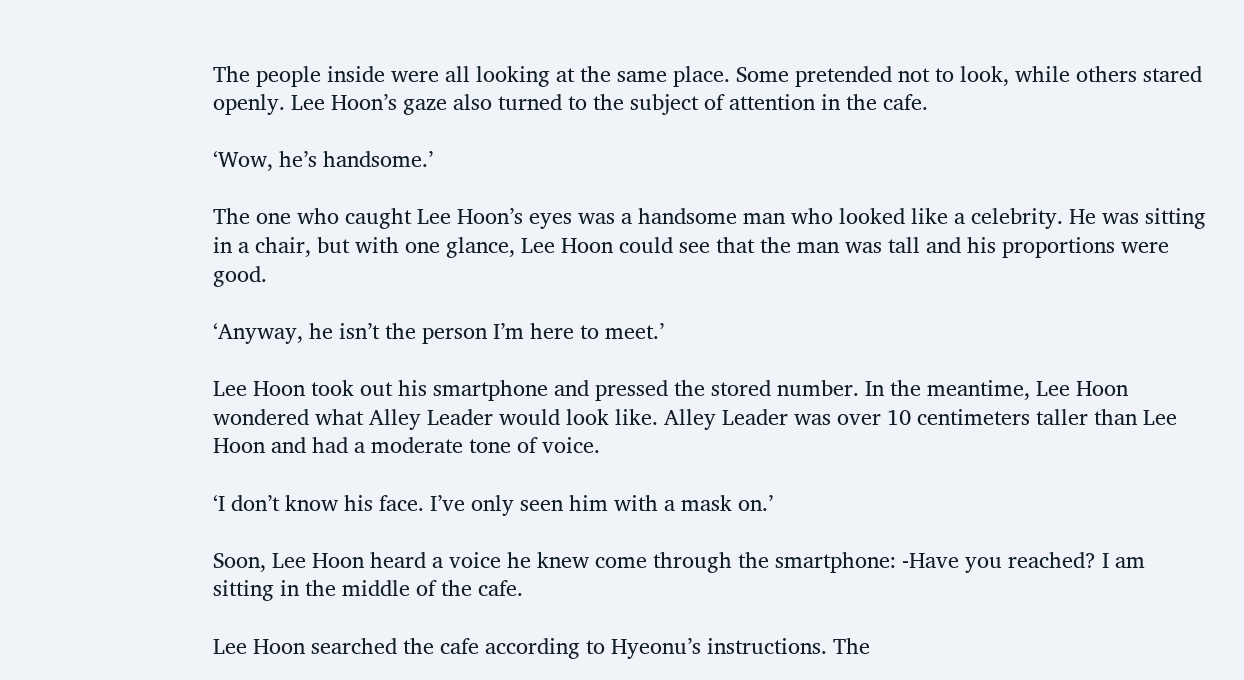The people inside were all looking at the same place. Some pretended not to look, while others stared openly. Lee Hoon’s gaze also turned to the subject of attention in the cafe.

‘Wow, he’s handsome.’

The one who caught Lee Hoon’s eyes was a handsome man who looked like a celebrity. He was sitting in a chair, but with one glance, Lee Hoon could see that the man was tall and his proportions were good.

‘Anyway, he isn’t the person I’m here to meet.’

Lee Hoon took out his smartphone and pressed the stored number. In the meantime, Lee Hoon wondered what Alley Leader would look like. Alley Leader was over 10 centimeters taller than Lee Hoon and had a moderate tone of voice.

‘I don’t know his face. I’ve only seen him with a mask on.’

Soon, Lee Hoon heard a voice he knew come through the smartphone: -Have you reached? I am sitting in the middle of the cafe.

Lee Hoon searched the cafe according to Hyeonu’s instructions. The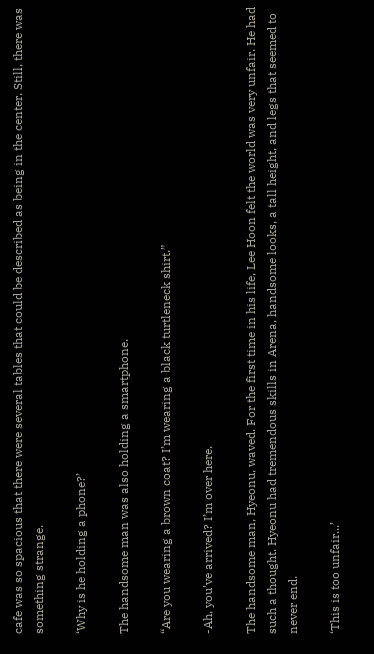cafe was so spacious that there were several tables that could be described as being in the center. Still, there was something strange.

‘Why is he holding a phone?’

The handsome man was also holding a smartphone.

“Are you wearing a brown coat? I’m wearing a black turtleneck shirt.”

-Ah, you’ve arrived? I’m over here.

The handsome man, Hyeonu, waved. For the first time in his life, Lee Hoon felt the world was very unfair. He had such a thought. Hyeonu had tremendous skills in Arena, handsome looks, a tall height, and legs that seemed to never end.

‘This is too unfair...’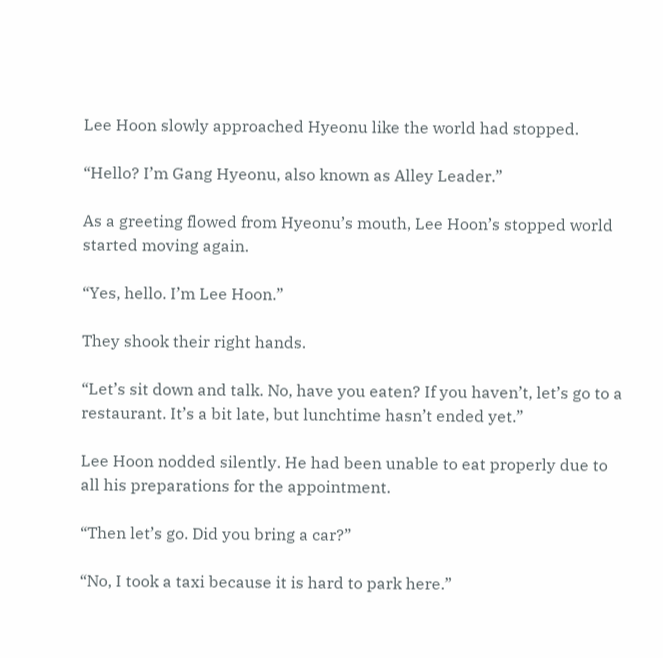Lee Hoon slowly approached Hyeonu like the world had stopped.

“Hello? I’m Gang Hyeonu, also known as Alley Leader.”

As a greeting flowed from Hyeonu’s mouth, Lee Hoon’s stopped world started moving again.

“Yes, hello. I’m Lee Hoon.”

They shook their right hands.

“Let’s sit down and talk. No, have you eaten? If you haven’t, let’s go to a restaurant. It’s a bit late, but lunchtime hasn’t ended yet.”

Lee Hoon nodded silently. He had been unable to eat properly due to all his preparations for the appointment.

“Then let’s go. Did you bring a car?”

“No, I took a taxi because it is hard to park here.”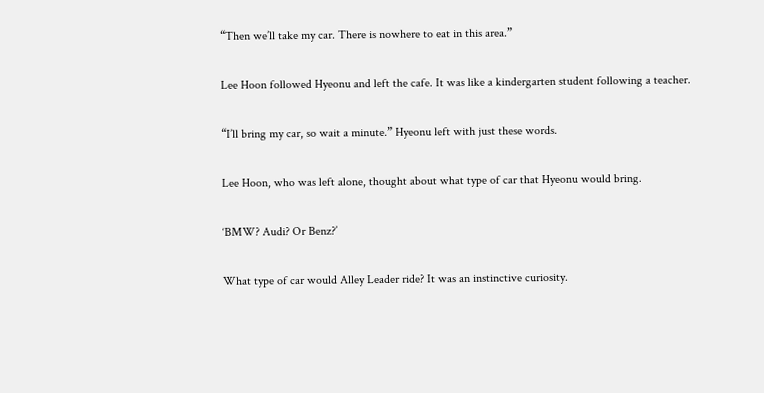“Then we’ll take my car. There is nowhere to eat in this area.”

Lee Hoon followed Hyeonu and left the cafe. It was like a kindergarten student following a teacher.

“I’ll bring my car, so wait a minute.” Hyeonu left with just these words.

Lee Hoon, who was left alone, thought about what type of car that Hyeonu would bring.

‘BMW? Audi? Or Benz?’

What type of car would Alley Leader ride? It was an instinctive curiosity.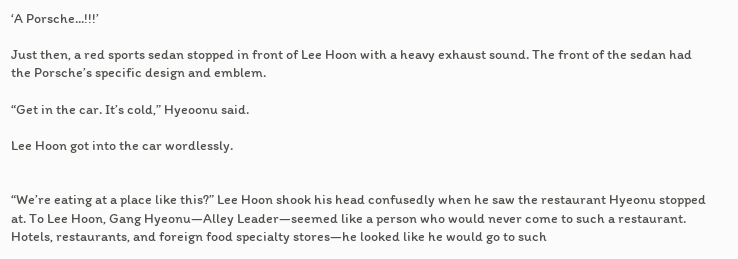‘A Porsche...!!!’

Just then, a red sports sedan stopped in front of Lee Hoon with a heavy exhaust sound. The front of the sedan had the Porsche’s specific design and emblem.

“Get in the car. It’s cold,” Hyeoonu said.

Lee Hoon got into the car wordlessly.


“We’re eating at a place like this?” Lee Hoon shook his head confusedly when he saw the restaurant Hyeonu stopped at. To Lee Hoon, Gang Hyeonu—Alley Leader—seemed like a person who would never come to such a restaurant. Hotels, restaurants, and foreign food specialty stores—he looked like he would go to such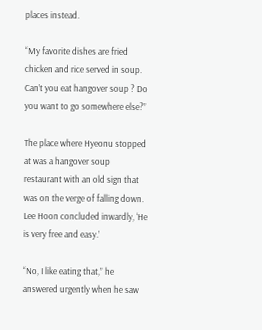places instead.

“My favorite dishes are fried chicken and rice served in soup. Can’t you eat hangover soup ? Do you want to go somewhere else?”

The place where Hyeonu stopped at was a hangover soup restaurant with an old sign that was on the verge of falling down. Lee Hoon concluded inwardly, ‘He is very free and easy.’

“No, I like eating that,” he answered urgently when he saw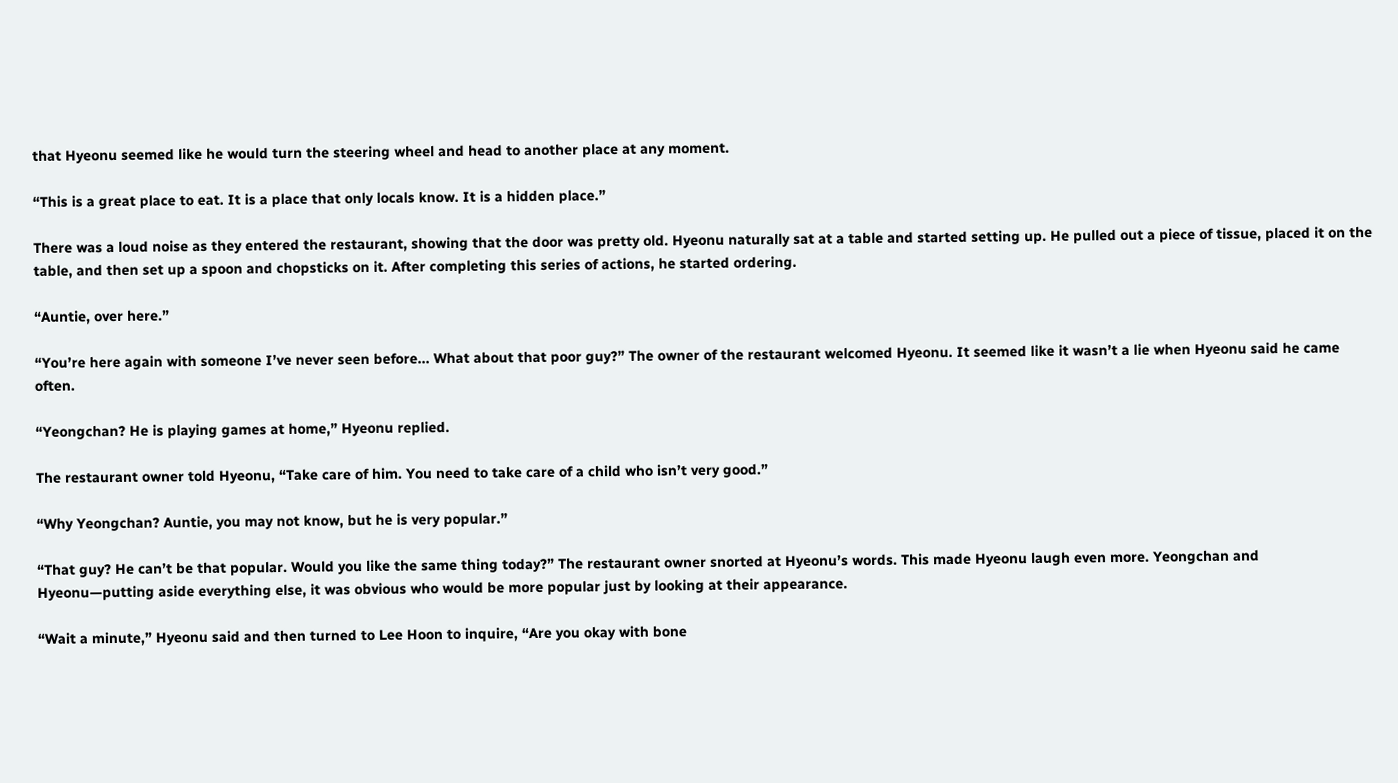that Hyeonu seemed like he would turn the steering wheel and head to another place at any moment.

“This is a great place to eat. It is a place that only locals know. It is a hidden place.”

There was a loud noise as they entered the restaurant, showing that the door was pretty old. Hyeonu naturally sat at a table and started setting up. He pulled out a piece of tissue, placed it on the table, and then set up a spoon and chopsticks on it. After completing this series of actions, he started ordering.

“Auntie, over here.”

“You’re here again with someone I’ve never seen before... What about that poor guy?” The owner of the restaurant welcomed Hyeonu. It seemed like it wasn’t a lie when Hyeonu said he came often.

“Yeongchan? He is playing games at home,” Hyeonu replied.

The restaurant owner told Hyeonu, “Take care of him. You need to take care of a child who isn’t very good.”

“Why Yeongchan? Auntie, you may not know, but he is very popular.”

“That guy? He can’t be that popular. Would you like the same thing today?” The restaurant owner snorted at Hyeonu’s words. This made Hyeonu laugh even more. Yeongchan and Hyeonu—putting aside everything else, it was obvious who would be more popular just by looking at their appearance.

“Wait a minute,” Hyeonu said and then turned to Lee Hoon to inquire, “Are you okay with bone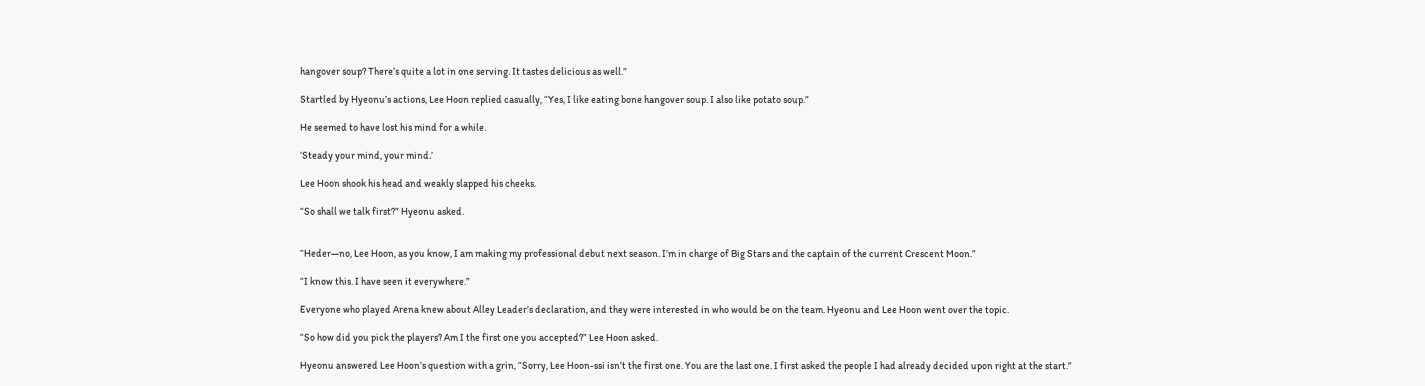hangover soup? There’s quite a lot in one serving. It tastes delicious as well.”

Startled by Hyeonu’s actions, Lee Hoon replied casually, “Yes, I like eating bone hangover soup. I also like potato soup.”

He seemed to have lost his mind for a while.

‘Steady your mind, your mind.’

Lee Hoon shook his head and weakly slapped his cheeks.

“So shall we talk first?” Hyeonu asked.


“Heder—no, Lee Hoon, as you know, I am making my professional debut next season. I’m in charge of Big Stars and the captain of the current Crescent Moon.”

“I know this. I have seen it everywhere.”

Everyone who played Arena knew about Alley Leader’s declaration, and they were interested in who would be on the team. Hyeonu and Lee Hoon went over the topic.

“So how did you pick the players? Am I the first one you accepted?” Lee Hoon asked.

Hyeonu answered Lee Hoon’s question with a grin, “Sorry, Lee Hoon-ssi isn’t the first one. You are the last one. I first asked the people I had already decided upon right at the start.”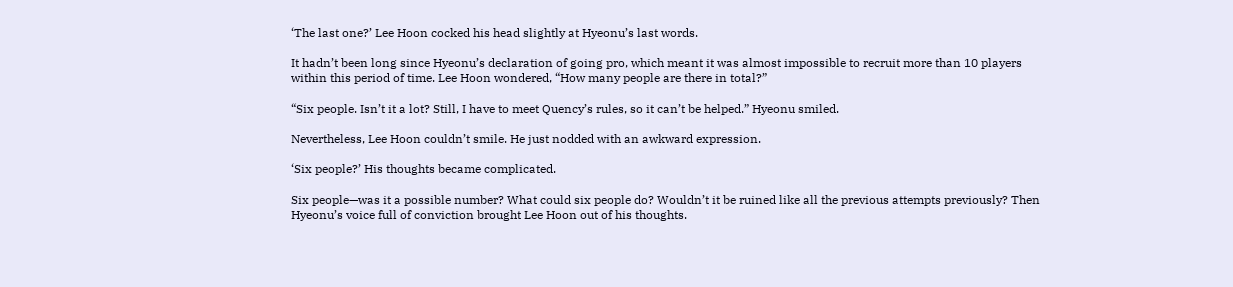‘The last one?’ Lee Hoon cocked his head slightly at Hyeonu’s last words.

It hadn’t been long since Hyeonu’s declaration of going pro, which meant it was almost impossible to recruit more than 10 players within this period of time. Lee Hoon wondered, “How many people are there in total?”

“Six people. Isn’t it a lot? Still, I have to meet Quency’s rules, so it can’t be helped.” Hyeonu smiled.

Nevertheless, Lee Hoon couldn’t smile. He just nodded with an awkward expression.

‘Six people?’ His thoughts became complicated.

Six people—was it a possible number? What could six people do? Wouldn’t it be ruined like all the previous attempts previously? Then Hyeonu’s voice full of conviction brought Lee Hoon out of his thoughts.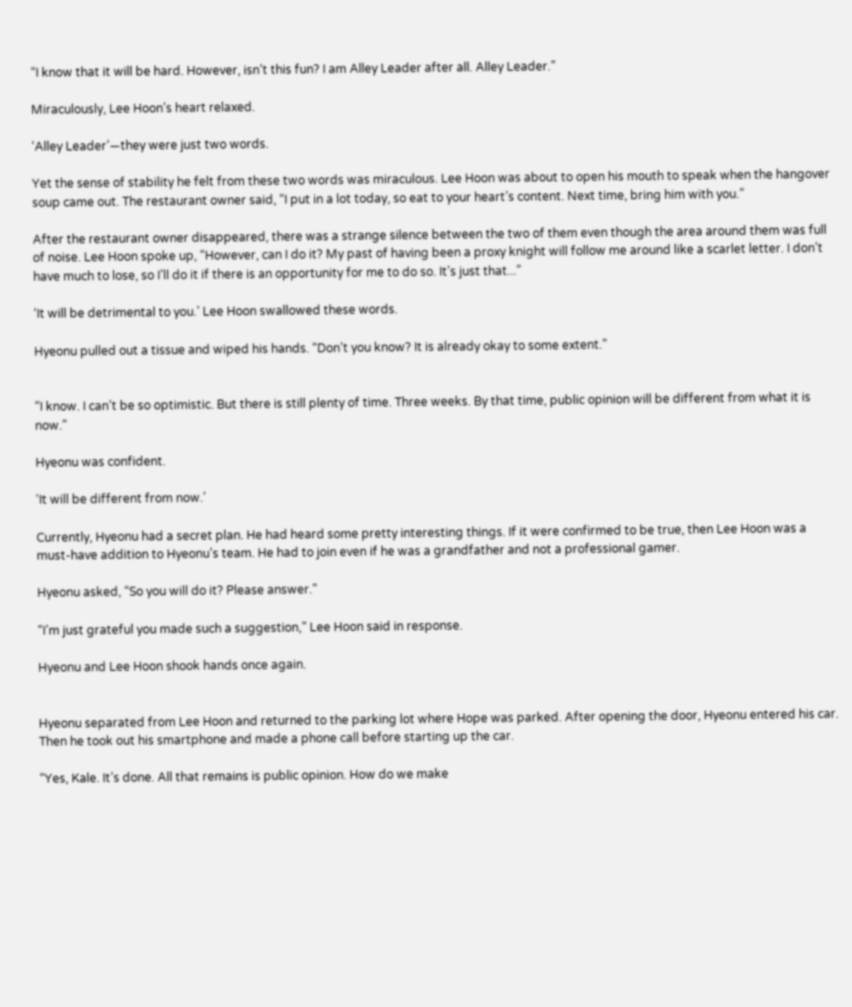“I know that it will be hard. However, isn’t this fun? I am Alley Leader after all. Alley Leader.”

Miraculously, Lee Hoon’s heart relaxed.

‘Alley Leader’—they were just two words.

Yet the sense of stability he felt from these two words was miraculous. Lee Hoon was about to open his mouth to speak when the hangover soup came out. The restaurant owner said, “I put in a lot today, so eat to your heart’s content. Next time, bring him with you.”

After the restaurant owner disappeared, there was a strange silence between the two of them even though the area around them was full of noise. Lee Hoon spoke up, “However, can I do it? My past of having been a proxy knight will follow me around like a scarlet letter. I don’t have much to lose, so I’ll do it if there is an opportunity for me to do so. It’s just that...”

‘It will be detrimental to you.’ Lee Hoon swallowed these words.

Hyeonu pulled out a tissue and wiped his hands. “Don’t you know? It is already okay to some extent.”


“I know. I can’t be so optimistic. But there is still plenty of time. Three weeks. By that time, public opinion will be different from what it is now.”

Hyeonu was confident.

‘It will be different from now.’

Currently, Hyeonu had a secret plan. He had heard some pretty interesting things. If it were confirmed to be true, then Lee Hoon was a must-have addition to Hyeonu’s team. He had to join even if he was a grandfather and not a professional gamer.

Hyeonu asked, “So you will do it? Please answer.”

“I’m just grateful you made such a suggestion,” Lee Hoon said in response.

Hyeonu and Lee Hoon shook hands once again.


Hyeonu separated from Lee Hoon and returned to the parking lot where Hope was parked. After opening the door, Hyeonu entered his car. Then he took out his smartphone and made a phone call before starting up the car.

“Yes, Kale. It’s done. All that remains is public opinion. How do we make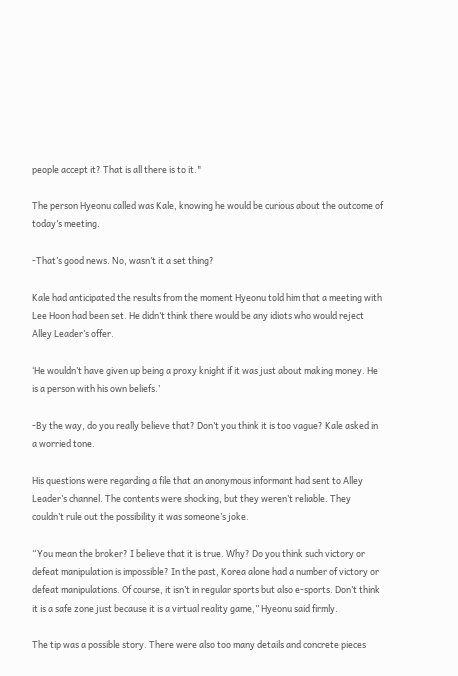people accept it? That is all there is to it."

The person Hyeonu called was Kale, knowing he would be curious about the outcome of today’s meeting.

-That’s good news. No, wasn’t it a set thing?

Kale had anticipated the results from the moment Hyeonu told him that a meeting with Lee Hoon had been set. He didn’t think there would be any idiots who would reject Alley Leader’s offer.

‘He wouldn’t have given up being a proxy knight if it was just about making money. He is a person with his own beliefs.’

-By the way, do you really believe that? Don’t you think it is too vague? Kale asked in a worried tone.

His questions were regarding a file that an anonymous informant had sent to Alley Leader’s channel. The contents were shocking, but they weren’t reliable. They couldn’t rule out the possibility it was someone’s joke.

“You mean the broker? I believe that it is true. Why? Do you think such victory or defeat manipulation is impossible? In the past, Korea alone had a number of victory or defeat manipulations. Of course, it isn’t in regular sports but also e-sports. Don’t think it is a safe zone just because it is a virtual reality game,” Hyeonu said firmly.

The tip was a possible story. There were also too many details and concrete pieces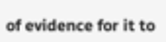of evidence for it to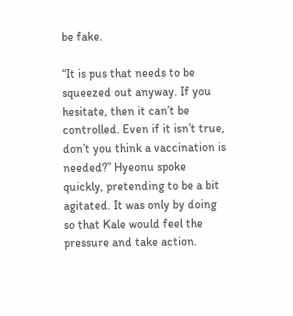be fake.

“It is pus that needs to be squeezed out anyway. If you hesitate, then it can’t be controlled. Even if it isn’t true, don’t you think a vaccination is needed?” Hyeonu spoke quickly, pretending to be a bit agitated. It was only by doing so that Kale would feel the pressure and take action.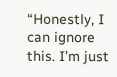“Honestly, I can ignore this. I’m just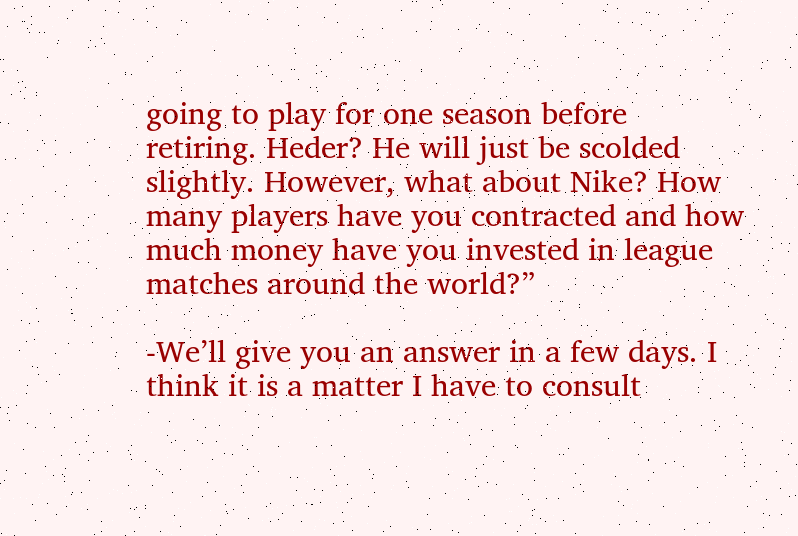going to play for one season before retiring. Heder? He will just be scolded slightly. However, what about Nike? How many players have you contracted and how much money have you invested in league matches around the world?”

-We’ll give you an answer in a few days. I think it is a matter I have to consult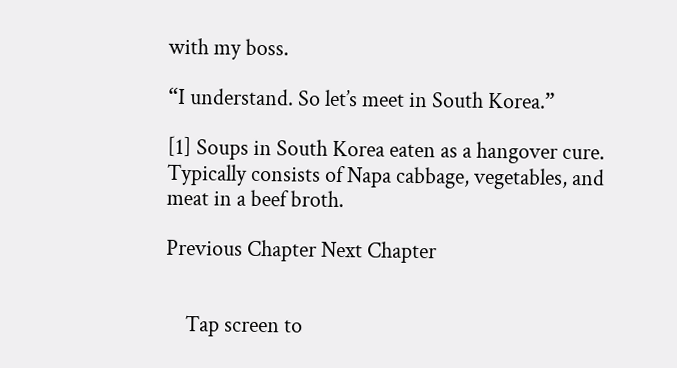with my boss.

“I understand. So let’s meet in South Korea.”

[1] Soups in South Korea eaten as a hangover cure. Typically consists of Napa cabbage, vegetables, and meat in a beef broth.

Previous Chapter Next Chapter


    Tap screen to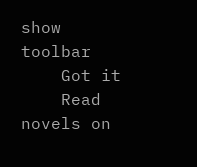show toolbar
    Got it
    Read novels on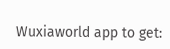Wuxiaworld app to get: